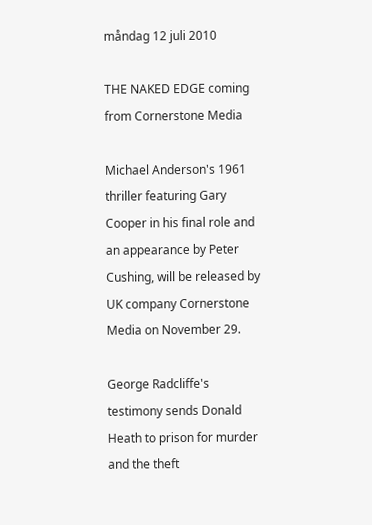måndag 12 juli 2010

THE NAKED EDGE coming from Cornerstone Media

Michael Anderson's 1961 thriller featuring Gary Cooper in his final role and an appearance by Peter Cushing, will be released by UK company Cornerstone Media on November 29.

George Radcliffe's testimony sends Donald Heath to prison for murder and the theft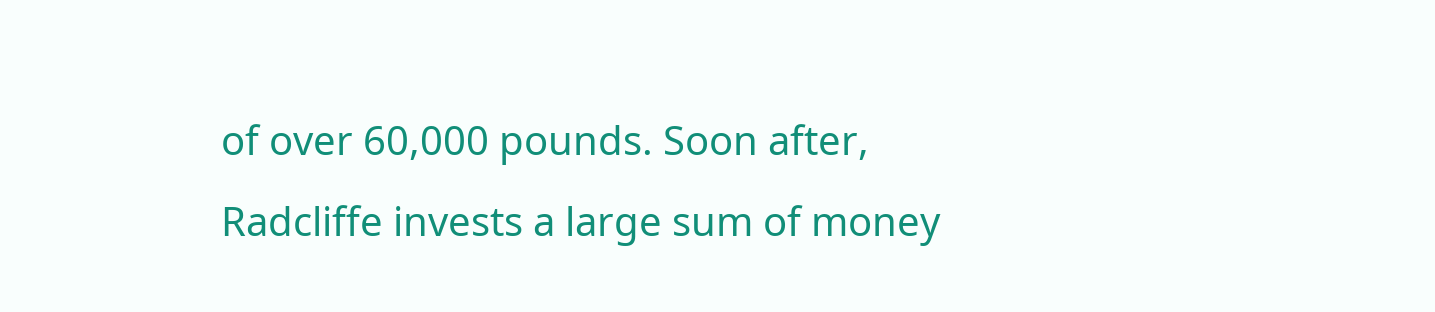of over 60,000 pounds. Soon after, Radcliffe invests a large sum of money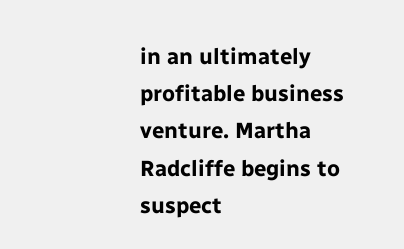in an ultimately profitable business venture. Martha Radcliffe begins to suspect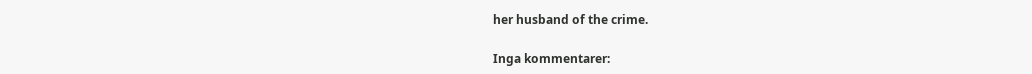her husband of the crime.

Inga kommentarer: